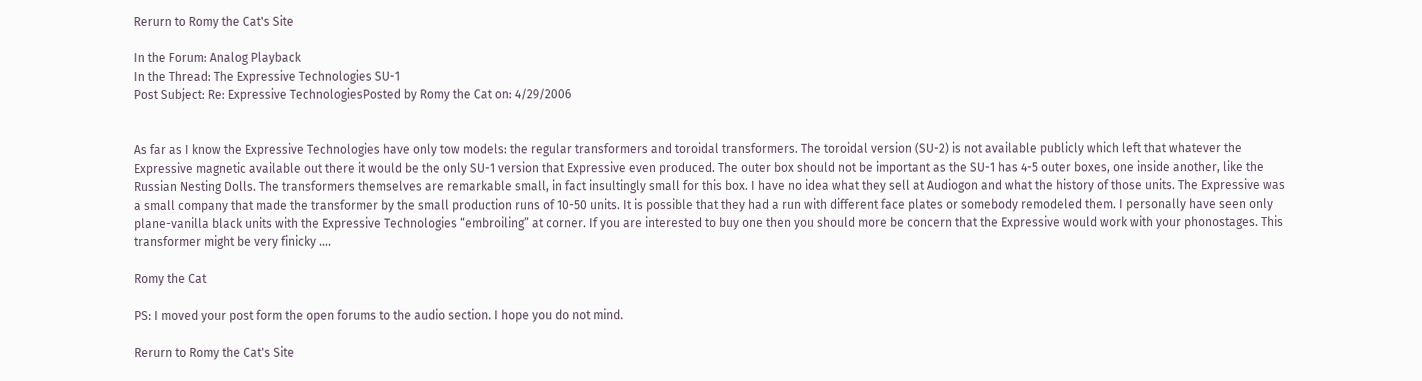Rerurn to Romy the Cat's Site

In the Forum: Analog Playback
In the Thread: The Expressive Technologies SU-1
Post Subject: Re: Expressive TechnologiesPosted by Romy the Cat on: 4/29/2006


As far as I know the Expressive Technologies have only tow models: the regular transformers and toroidal transformers. The toroidal version (SU-2) is not available publicly which left that whatever the Expressive magnetic available out there it would be the only SU-1 version that Expressive even produced. The outer box should not be important as the SU-1 has 4-5 outer boxes, one inside another, like the Russian Nesting Dolls. The transformers themselves are remarkable small, in fact insultingly small for this box. I have no idea what they sell at Audiogon and what the history of those units. The Expressive was a small company that made the transformer by the small production runs of 10-50 units. It is possible that they had a run with different face plates or somebody remodeled them. I personally have seen only plane-vanilla black units with the Expressive Technologies “embroiling” at corner. If you are interested to buy one then you should more be concern that the Expressive would work with your phonostages. This transformer might be very finicky ….

Romy the Cat

PS: I moved your post form the open forums to the audio section. I hope you do not mind.

Rerurn to Romy the Cat's Site